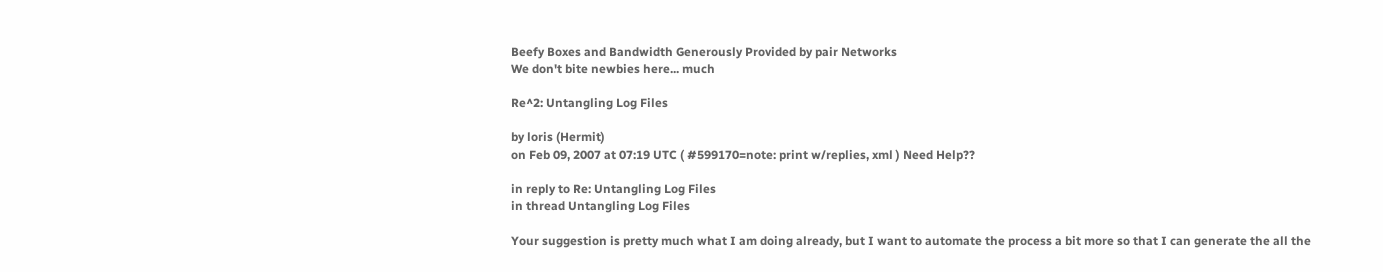Beefy Boxes and Bandwidth Generously Provided by pair Networks
We don't bite newbies here... much

Re^2: Untangling Log Files

by loris (Hermit)
on Feb 09, 2007 at 07:19 UTC ( #599170=note: print w/replies, xml ) Need Help??

in reply to Re: Untangling Log Files
in thread Untangling Log Files

Your suggestion is pretty much what I am doing already, but I want to automate the process a bit more so that I can generate the all the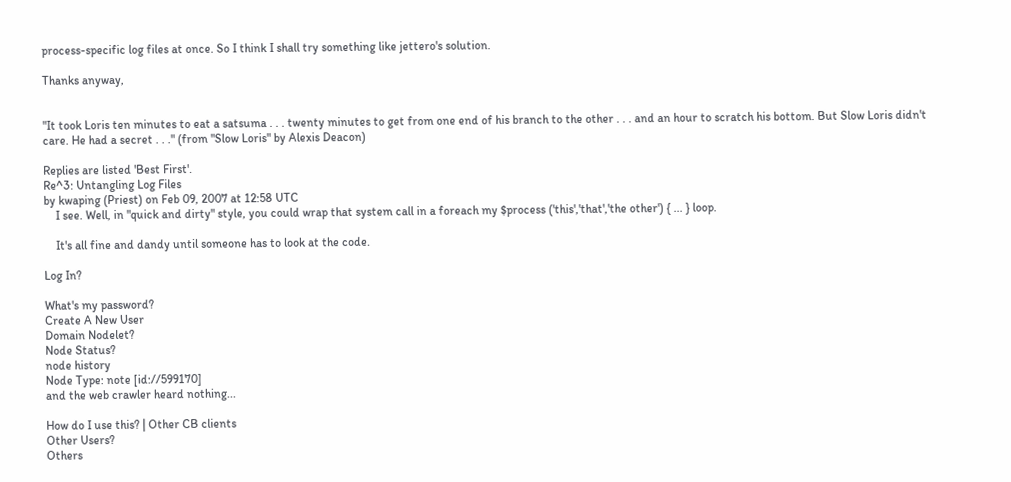process-specific log files at once. So I think I shall try something like jettero's solution.

Thanks anyway,


"It took Loris ten minutes to eat a satsuma . . . twenty minutes to get from one end of his branch to the other . . . and an hour to scratch his bottom. But Slow Loris didn't care. He had a secret . . ." (from "Slow Loris" by Alexis Deacon)

Replies are listed 'Best First'.
Re^3: Untangling Log Files
by kwaping (Priest) on Feb 09, 2007 at 12:58 UTC
    I see. Well, in "quick and dirty" style, you could wrap that system call in a foreach my $process ('this','that','the other') { ... } loop.

    It's all fine and dandy until someone has to look at the code.

Log In?

What's my password?
Create A New User
Domain Nodelet?
Node Status?
node history
Node Type: note [id://599170]
and the web crawler heard nothing...

How do I use this? | Other CB clients
Other Users?
Others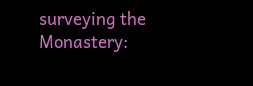surveying the Monastery: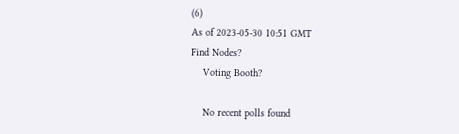(6)
As of 2023-05-30 10:51 GMT
Find Nodes?
    Voting Booth?

    No recent polls found